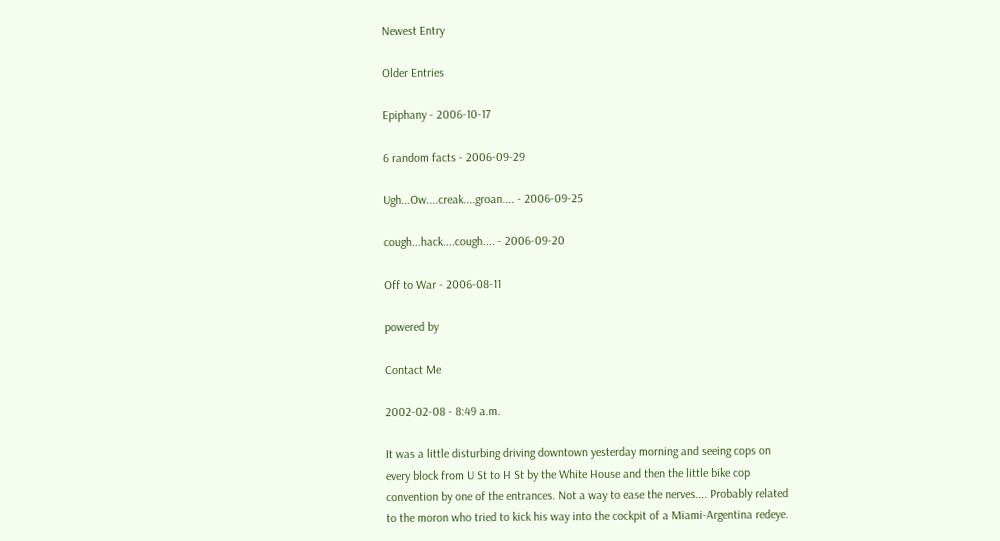Newest Entry

Older Entries

Epiphany - 2006-10-17

6 random facts - 2006-09-29

Ugh...Ow....creak....groan.... - 2006-09-25

cough...hack....cough.... - 2006-09-20

Off to War - 2006-08-11

powered by

Contact Me

2002-02-08 - 8:49 a.m.

It was a little disturbing driving downtown yesterday morning and seeing cops on every block from U St to H St by the White House and then the little bike cop convention by one of the entrances. Not a way to ease the nerves.... Probably related to the moron who tried to kick his way into the cockpit of a Miami-Argentina redeye.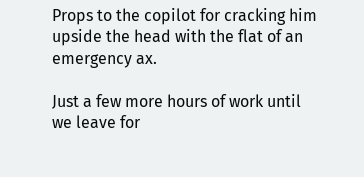Props to the copilot for cracking him upside the head with the flat of an emergency ax.

Just a few more hours of work until we leave for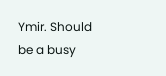Ymir. Should be a busy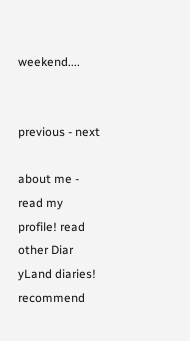weekend....


previous - next

about me - read my profile! read other Diar
yLand diaries! recommend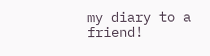my diary to a friend!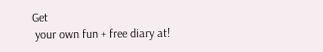Get
 your own fun + free diary at!